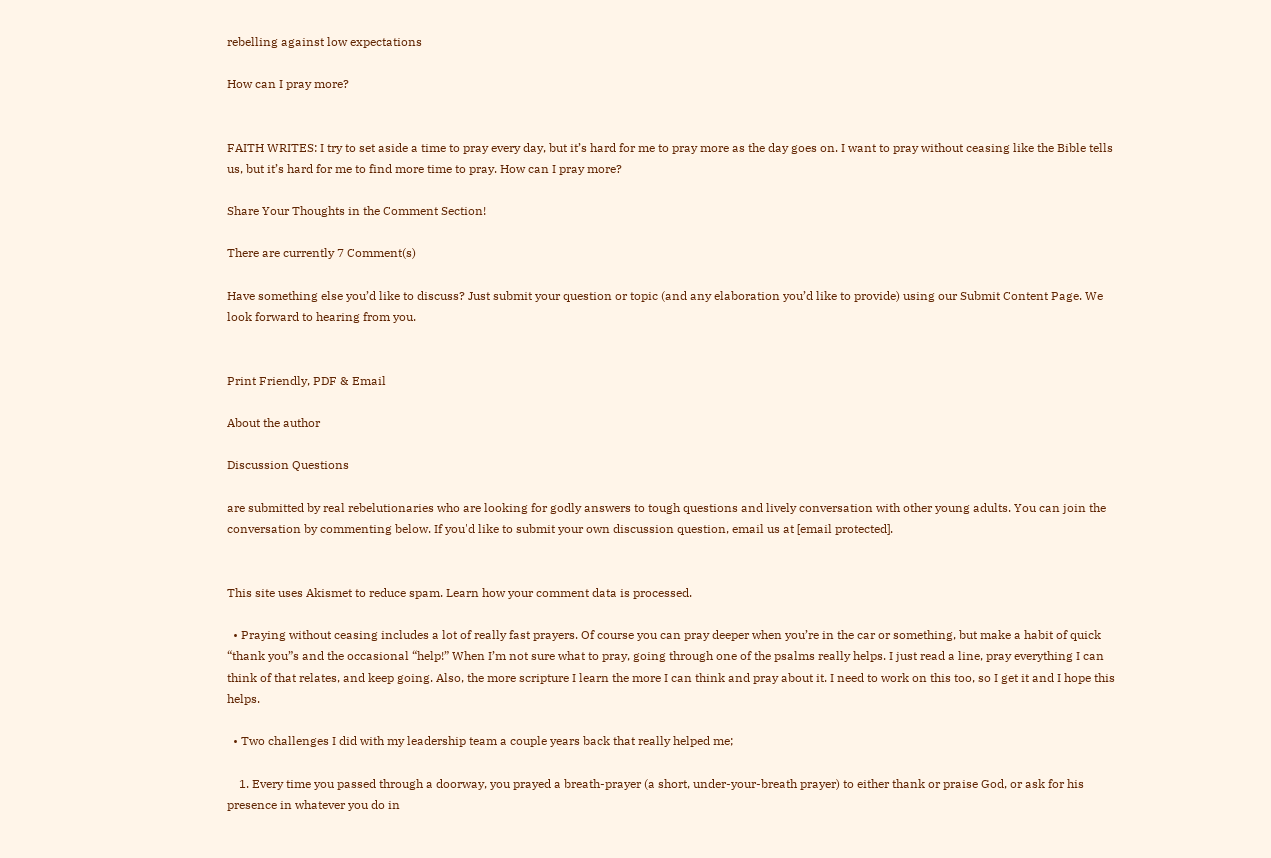rebelling against low expectations

How can I pray more?


FAITH WRITES: I try to set aside a time to pray every day, but it’s hard for me to pray more as the day goes on. I want to pray without ceasing like the Bible tells us, but it’s hard for me to find more time to pray. How can I pray more?

Share Your Thoughts in the Comment Section!

There are currently 7 Comment(s)

Have something else you’d like to discuss? Just submit your question or topic (and any elaboration you’d like to provide) using our Submit Content Page. We look forward to hearing from you.


Print Friendly, PDF & Email

About the author

Discussion Questions

are submitted by real rebelutionaries who are looking for godly answers to tough questions and lively conversation with other young adults. You can join the conversation by commenting below. If you'd like to submit your own discussion question, email us at [email protected].


This site uses Akismet to reduce spam. Learn how your comment data is processed.

  • Praying without ceasing includes a lot of really fast prayers. Of course you can pray deeper when you’re in the car or something, but make a habit of quick “thank you”s and the occasional “help!” When I’m not sure what to pray, going through one of the psalms really helps. I just read a line, pray everything I can think of that relates, and keep going. Also, the more scripture I learn the more I can think and pray about it. I need to work on this too, so I get it and I hope this helps.

  • Two challenges I did with my leadership team a couple years back that really helped me;

    1. Every time you passed through a doorway, you prayed a breath-prayer (a short, under-your-breath prayer) to either thank or praise God, or ask for his presence in whatever you do in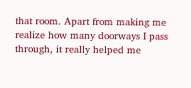that room. Apart from making me realize how many doorways I pass through, it really helped me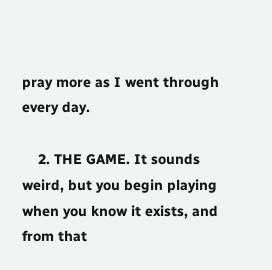pray more as I went through every day.

    2. THE GAME. It sounds weird, but you begin playing when you know it exists, and from that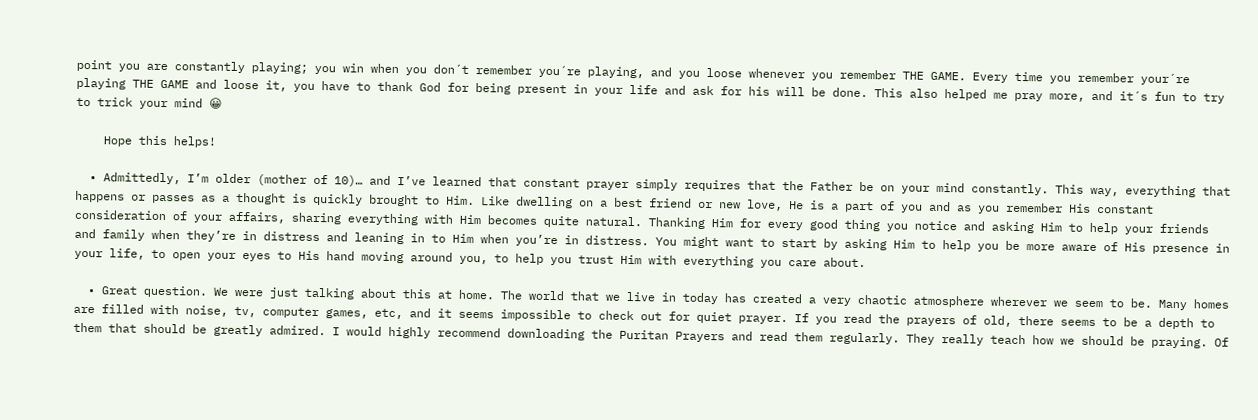point you are constantly playing; you win when you don´t remember you´re playing, and you loose whenever you remember THE GAME. Every time you remember your´re playing THE GAME and loose it, you have to thank God for being present in your life and ask for his will be done. This also helped me pray more, and it´s fun to try to trick your mind 😀

    Hope this helps!

  • Admittedly, I’m older (mother of 10)… and I’ve learned that constant prayer simply requires that the Father be on your mind constantly. This way, everything that happens or passes as a thought is quickly brought to Him. Like dwelling on a best friend or new love, He is a part of you and as you remember His constant consideration of your affairs, sharing everything with Him becomes quite natural. Thanking Him for every good thing you notice and asking Him to help your friends and family when they’re in distress and leaning in to Him when you’re in distress. You might want to start by asking Him to help you be more aware of His presence in your life, to open your eyes to His hand moving around you, to help you trust Him with everything you care about.

  • Great question. We were just talking about this at home. The world that we live in today has created a very chaotic atmosphere wherever we seem to be. Many homes are filled with noise, tv, computer games, etc, and it seems impossible to check out for quiet prayer. If you read the prayers of old, there seems to be a depth to them that should be greatly admired. I would highly recommend downloading the Puritan Prayers and read them regularly. They really teach how we should be praying. Of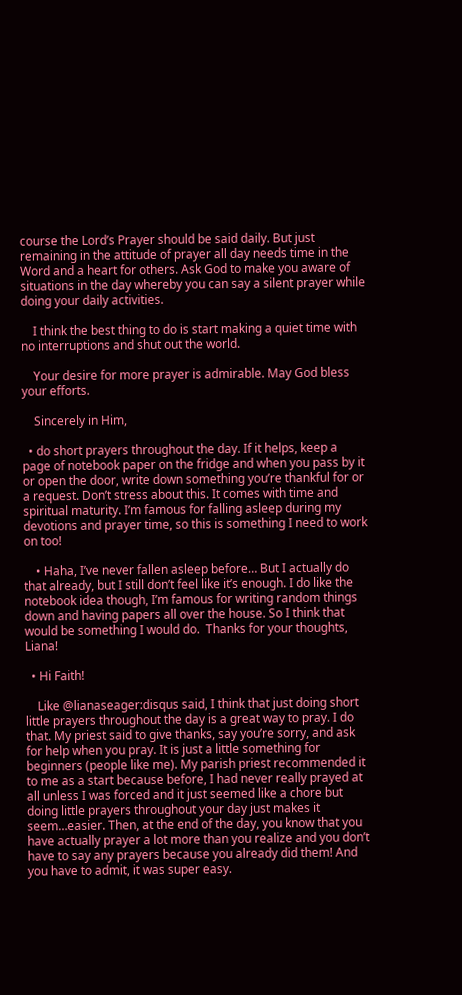course the Lord’s Prayer should be said daily. But just remaining in the attitude of prayer all day needs time in the Word and a heart for others. Ask God to make you aware of situations in the day whereby you can say a silent prayer while doing your daily activities.

    I think the best thing to do is start making a quiet time with no interruptions and shut out the world.

    Your desire for more prayer is admirable. May God bless your efforts.

    Sincerely in Him,

  • do short prayers throughout the day. If it helps, keep a page of notebook paper on the fridge and when you pass by it or open the door, write down something you’re thankful for or a request. Don’t stress about this. It comes with time and spiritual maturity. I’m famous for falling asleep during my devotions and prayer time, so this is something I need to work on too!

    • Haha, I’ve never fallen asleep before… But I actually do that already, but I still don’t feel like it’s enough. I do like the notebook idea though, I’m famous for writing random things down and having papers all over the house. So I think that would be something I would do.  Thanks for your thoughts, Liana!

  • Hi Faith!

    Like @lianaseager:disqus said, I think that just doing short little prayers throughout the day is a great way to pray. I do that. My priest said to give thanks, say you’re sorry, and ask for help when you pray. It is just a little something for beginners (people like me). My parish priest recommended it to me as a start because before, I had never really prayed at all unless I was forced and it just seemed like a chore but doing little prayers throughout your day just makes it seem…easier. Then, at the end of the day, you know that you have actually prayer a lot more than you realize and you don’t have to say any prayers because you already did them! And you have to admit, it was super easy.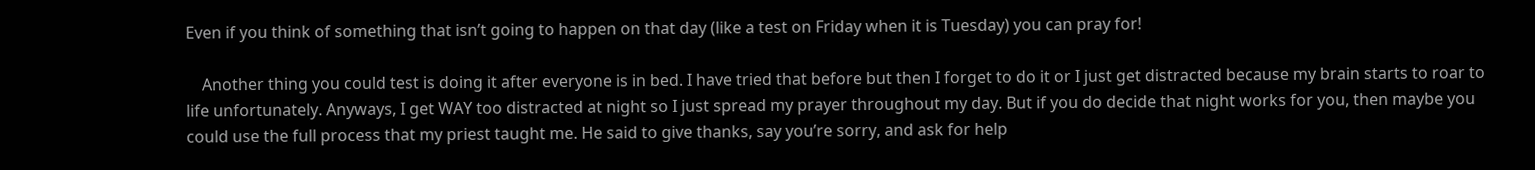Even if you think of something that isn’t going to happen on that day (like a test on Friday when it is Tuesday) you can pray for!

    Another thing you could test is doing it after everyone is in bed. I have tried that before but then I forget to do it or I just get distracted because my brain starts to roar to life unfortunately. Anyways, I get WAY too distracted at night so I just spread my prayer throughout my day. But if you do decide that night works for you, then maybe you could use the full process that my priest taught me. He said to give thanks, say you’re sorry, and ask for help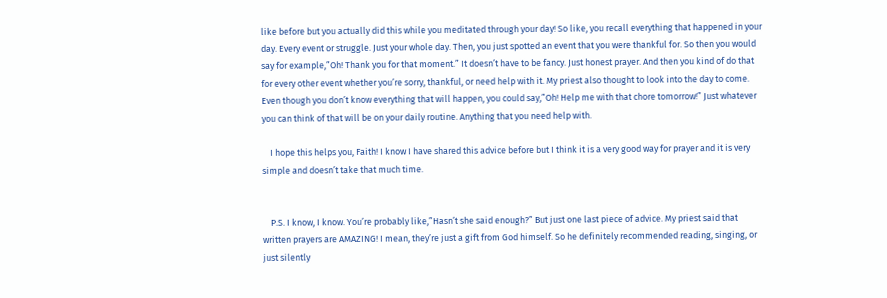like before but you actually did this while you meditated through your day! So like, you recall everything that happened in your day. Every event or struggle. Just your whole day. Then, you just spotted an event that you were thankful for. So then you would say for example,”Oh! Thank you for that moment.” It doesn’t have to be fancy. Just honest prayer. And then you kind of do that for every other event whether you’re sorry, thankful, or need help with it. My priest also thought to look into the day to come. Even though you don’t know everything that will happen, you could say,”Oh! Help me with that chore tomorrow!” Just whatever you can think of that will be on your daily routine. Anything that you need help with.

    I hope this helps you, Faith! I know I have shared this advice before but I think it is a very good way for prayer and it is very simple and doesn’t take that much time.


    P.S. I know, I know. You’re probably like,”Hasn’t she said enough?” But just one last piece of advice. My priest said that written prayers are AMAZING! I mean, they’re just a gift from God himself. So he definitely recommended reading, singing, or just silently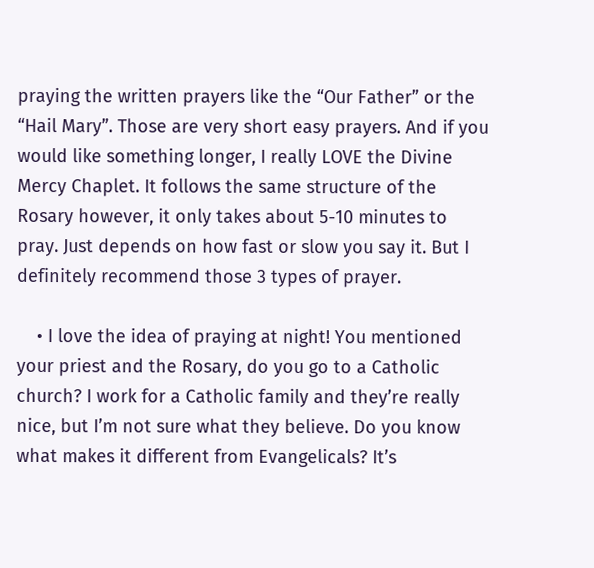praying the written prayers like the “Our Father” or the “Hail Mary”. Those are very short easy prayers. And if you would like something longer, I really LOVE the Divine Mercy Chaplet. It follows the same structure of the Rosary however, it only takes about 5-10 minutes to pray. Just depends on how fast or slow you say it. But I definitely recommend those 3 types of prayer.

    • I love the idea of praying at night! You mentioned your priest and the Rosary, do you go to a Catholic church? I work for a Catholic family and they’re really nice, but I’m not sure what they believe. Do you know what makes it different from Evangelicals? It’s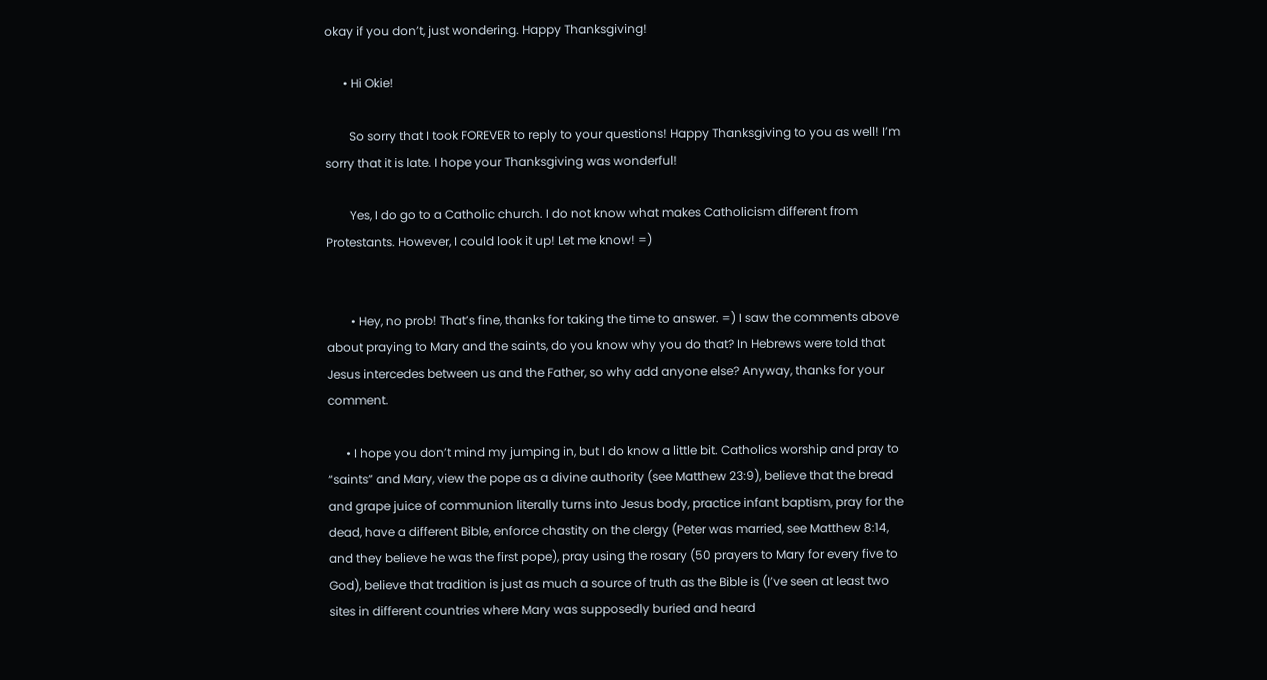okay if you don’t, just wondering. Happy Thanksgiving!

      • Hi Okie!

        So sorry that I took FOREVER to reply to your questions! Happy Thanksgiving to you as well! I’m sorry that it is late. I hope your Thanksgiving was wonderful!

        Yes, I do go to a Catholic church. I do not know what makes Catholicism different from Protestants. However, I could look it up! Let me know! =)


        • Hey, no prob! That’s fine, thanks for taking the time to answer. =) I saw the comments above about praying to Mary and the saints, do you know why you do that? In Hebrews were told that Jesus intercedes between us and the Father, so why add anyone else? Anyway, thanks for your comment.

      • I hope you don’t mind my jumping in, but I do know a little bit. Catholics worship and pray to “saints” and Mary, view the pope as a divine authority (see Matthew 23:9), believe that the bread and grape juice of communion literally turns into Jesus body, practice infant baptism, pray for the dead, have a different Bible, enforce chastity on the clergy (Peter was married, see Matthew 8:14, and they believe he was the first pope), pray using the rosary (50 prayers to Mary for every five to God), believe that tradition is just as much a source of truth as the Bible is (I’ve seen at least two sites in different countries where Mary was supposedly buried and heard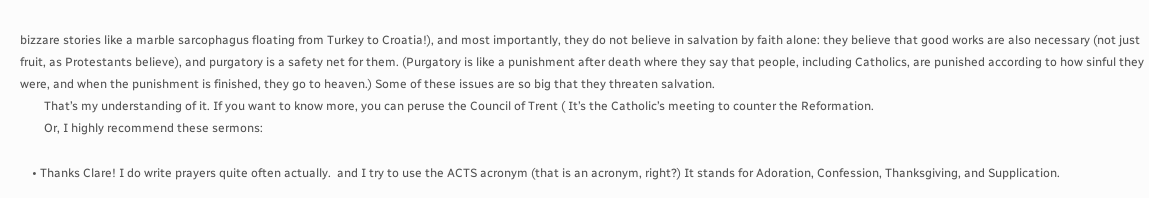bizzare stories like a marble sarcophagus floating from Turkey to Croatia!), and most importantly, they do not believe in salvation by faith alone: they believe that good works are also necessary (not just fruit, as Protestants believe), and purgatory is a safety net for them. (Purgatory is like a punishment after death where they say that people, including Catholics, are punished according to how sinful they were, and when the punishment is finished, they go to heaven.) Some of these issues are so big that they threaten salvation.
        That’s my understanding of it. If you want to know more, you can peruse the Council of Trent ( It’s the Catholic’s meeting to counter the Reformation.
        Or, I highly recommend these sermons:

    • Thanks Clare! I do write prayers quite often actually.  and I try to use the ACTS acronym (that is an acronym, right?) It stands for Adoration, Confession, Thanksgiving, and Supplication.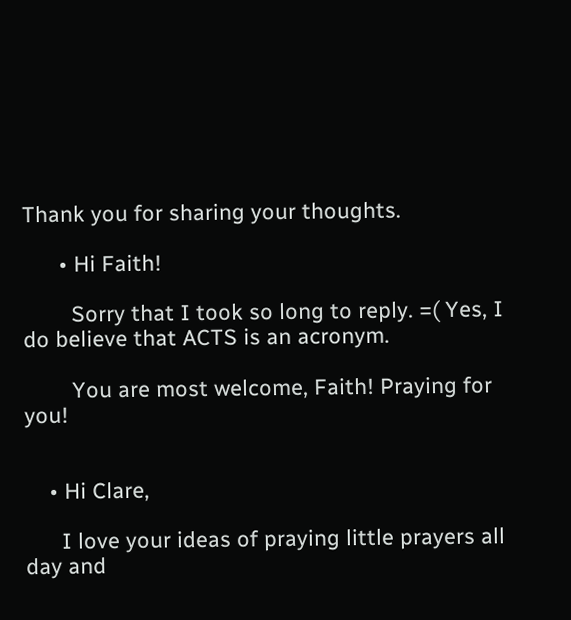Thank you for sharing your thoughts.

      • Hi Faith!

        Sorry that I took so long to reply. =( Yes, I do believe that ACTS is an acronym.

        You are most welcome, Faith! Praying for you!


    • Hi Clare,

      I love your ideas of praying little prayers all day and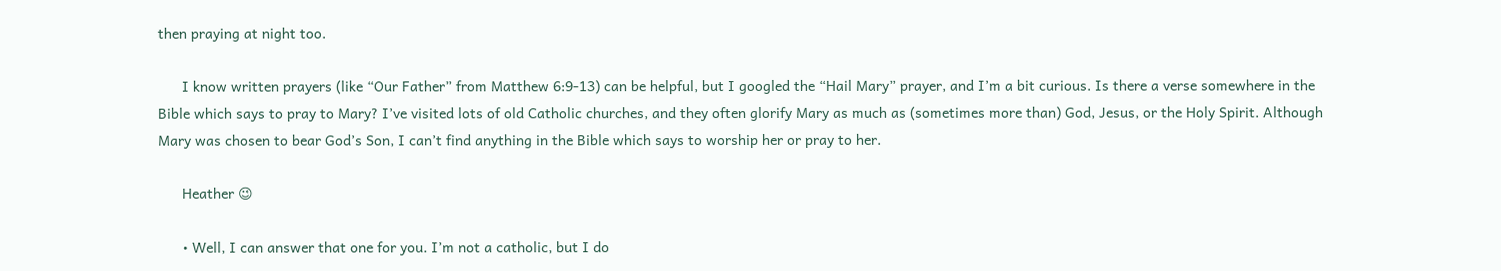then praying at night too.

      I know written prayers (like “Our Father” from Matthew 6:9-13) can be helpful, but I googled the “Hail Mary” prayer, and I’m a bit curious. Is there a verse somewhere in the Bible which says to pray to Mary? I’ve visited lots of old Catholic churches, and they often glorify Mary as much as (sometimes more than) God, Jesus, or the Holy Spirit. Although Mary was chosen to bear God’s Son, I can’t find anything in the Bible which says to worship her or pray to her.

      Heather 😉

      • Well, I can answer that one for you. I’m not a catholic, but I do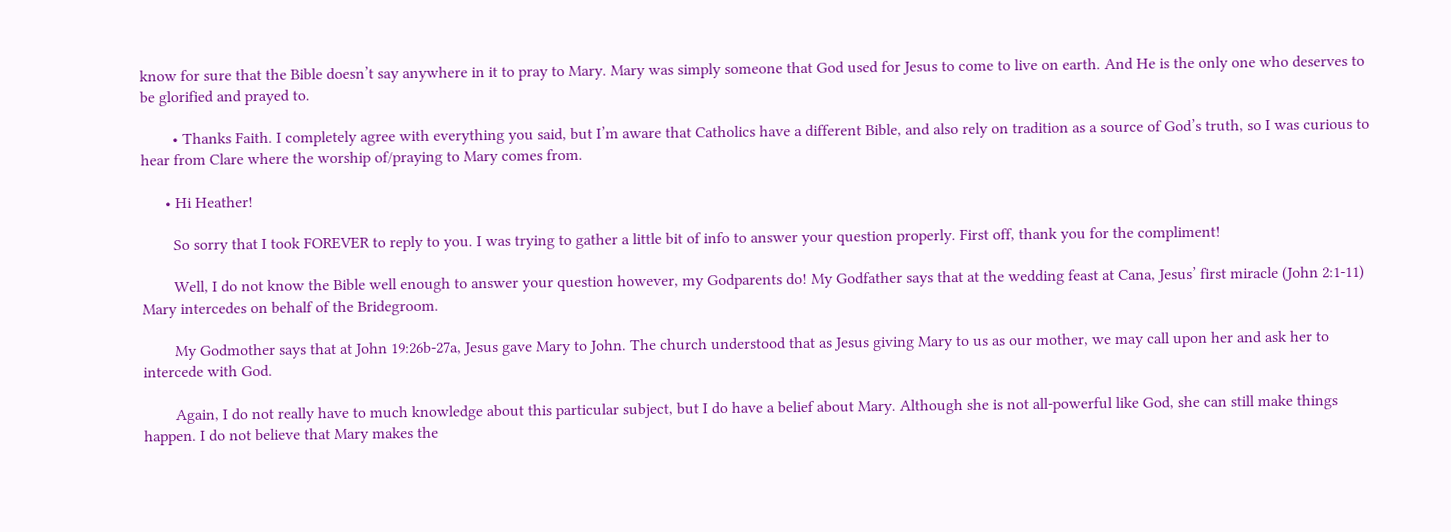know for sure that the Bible doesn’t say anywhere in it to pray to Mary. Mary was simply someone that God used for Jesus to come to live on earth. And He is the only one who deserves to be glorified and prayed to.

        • Thanks Faith. I completely agree with everything you said, but I’m aware that Catholics have a different Bible, and also rely on tradition as a source of God’s truth, so I was curious to hear from Clare where the worship of/praying to Mary comes from.

      • Hi Heather!

        So sorry that I took FOREVER to reply to you. I was trying to gather a little bit of info to answer your question properly. First off, thank you for the compliment!

        Well, I do not know the Bible well enough to answer your question however, my Godparents do! My Godfather says that at the wedding feast at Cana, Jesus’ first miracle (John 2:1-11) Mary intercedes on behalf of the Bridegroom.

        My Godmother says that at John 19:26b-27a, Jesus gave Mary to John. The church understood that as Jesus giving Mary to us as our mother, we may call upon her and ask her to intercede with God.

        Again, I do not really have to much knowledge about this particular subject, but I do have a belief about Mary. Although she is not all-powerful like God, she can still make things happen. I do not believe that Mary makes the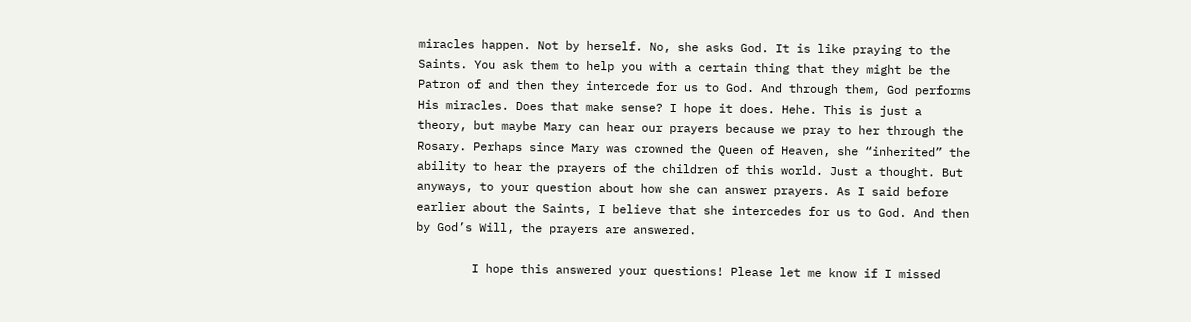miracles happen. Not by herself. No, she asks God. It is like praying to the Saints. You ask them to help you with a certain thing that they might be the Patron of and then they intercede for us to God. And through them, God performs His miracles. Does that make sense? I hope it does. Hehe. This is just a theory, but maybe Mary can hear our prayers because we pray to her through the Rosary. Perhaps since Mary was crowned the Queen of Heaven, she “inherited” the ability to hear the prayers of the children of this world. Just a thought. But anyways, to your question about how she can answer prayers. As I said before earlier about the Saints, I believe that she intercedes for us to God. And then by God’s Will, the prayers are answered.

        I hope this answered your questions! Please let me know if I missed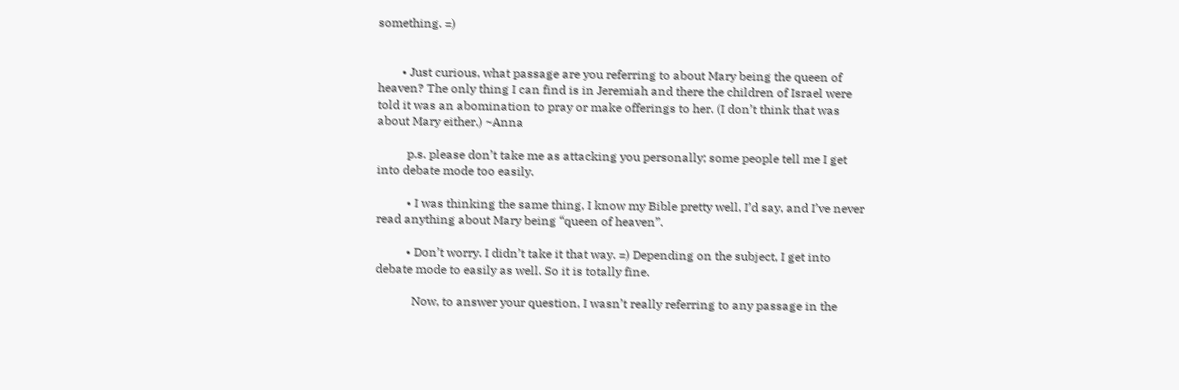something. =)


        • Just curious, what passage are you referring to about Mary being the queen of heaven? The only thing I can find is in Jeremiah and there the children of Israel were told it was an abomination to pray or make offerings to her. (I don’t think that was about Mary either.) ~Anna

          p.s. please don’t take me as attacking you personally; some people tell me I get into debate mode too easily.

          • I was thinking the same thing, I know my Bible pretty well, I’d say, and I’ve never read anything about Mary being “queen of heaven”.

          • Don’t worry. I didn’t take it that way. =) Depending on the subject, I get into debate mode to easily as well. So it is totally fine.

            Now, to answer your question, I wasn’t really referring to any passage in the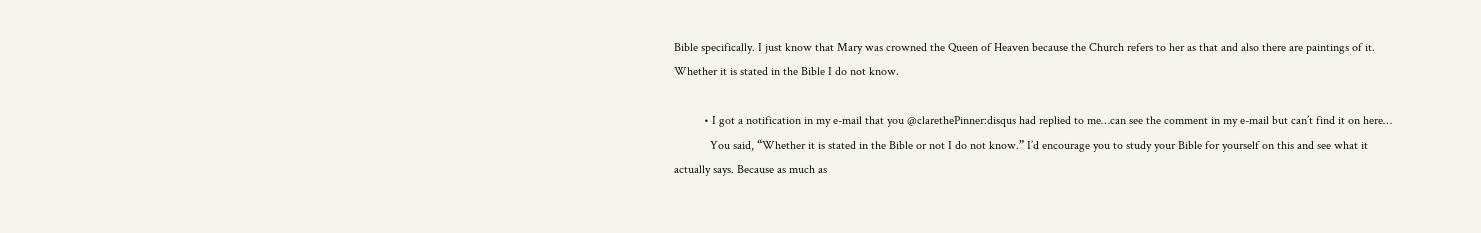Bible specifically. I just know that Mary was crowned the Queen of Heaven because the Church refers to her as that and also there are paintings of it. Whether it is stated in the Bible I do not know.

          • I got a notification in my e-mail that you @clarethePinner:disqus had replied to me…can see the comment in my e-mail but can’t find it on here…
            You said, “Whether it is stated in the Bible or not I do not know.” I’d encourage you to study your Bible for yourself on this and see what it actually says. Because as much as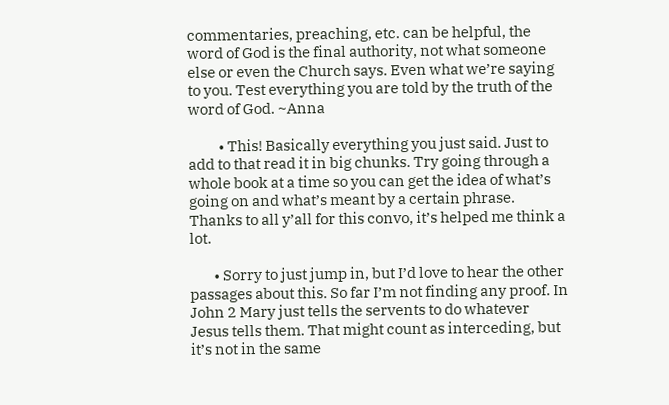commentaries, preaching, etc. can be helpful, the word of God is the final authority, not what someone else or even the Church says. Even what we’re saying to you. Test everything you are told by the truth of the word of God. ~Anna

          • This! Basically everything you just said. Just to add to that read it in big chunks. Try going through a whole book at a time so you can get the idea of what’s going on and what’s meant by a certain phrase. Thanks to all y’all for this convo, it’s helped me think a lot.

        • Sorry to just jump in, but I’d love to hear the other passages about this. So far I’m not finding any proof. In John 2 Mary just tells the servents to do whatever Jesus tells them. That might count as interceding, but it’s not in the same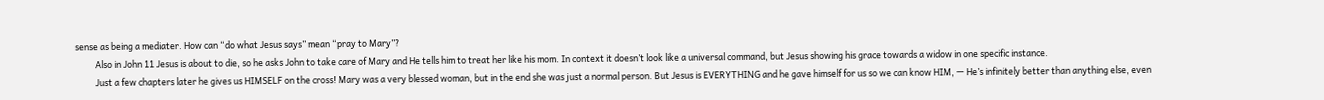sense as being a mediater. How can “do what Jesus says” mean “pray to Mary”?
          Also in John 11 Jesus is about to die, so he asks John to take care of Mary and He tells him to treat her like his mom. In context it doesn’t look like a universal command, but Jesus showing his grace towards a widow in one specific instance.
          Just a few chapters later he gives us HIMSELF on the cross! Mary was a very blessed woman, but in the end she was just a normal person. But Jesus is EVERYTHING and he gave himself for us so we can know HIM, — He’s infinitely better than anything else, even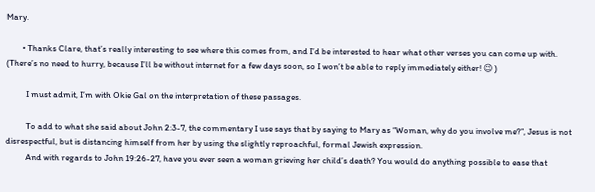Mary.

        • Thanks Clare, that’s really interesting to see where this comes from, and I’d be interested to hear what other verses you can come up with. (There’s no need to hurry, because I’ll be without internet for a few days soon, so I won’t be able to reply immediately either! 😉 )

          I must admit, I’m with Okie Gal on the interpretation of these passages.

          To add to what she said about John 2:3-7, the commentary I use says that by saying to Mary as “Woman, why do you involve me?”, Jesus is not disrespectful, but is distancing himself from her by using the slightly reproachful, formal Jewish expression.
          And with regards to John 19:26-27, have you ever seen a woman grieving her child’s death? You would do anything possible to ease that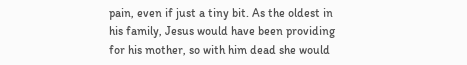pain, even if just a tiny bit. As the oldest in his family, Jesus would have been providing for his mother, so with him dead she would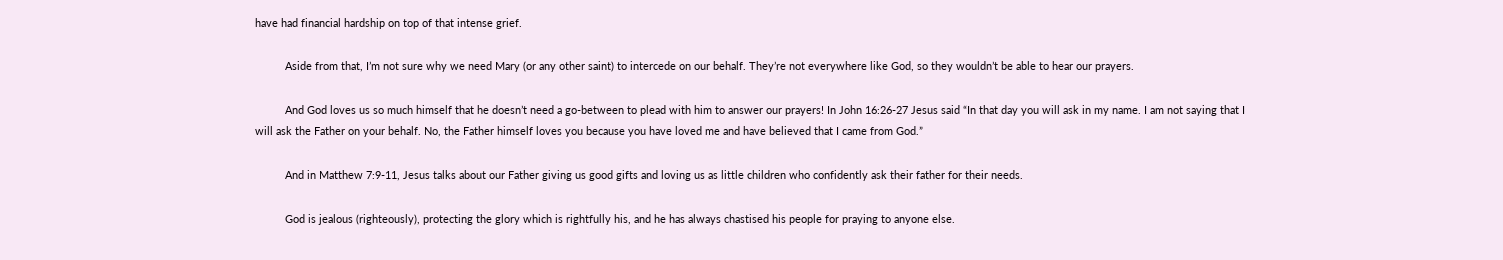have had financial hardship on top of that intense grief.

          Aside from that, I’m not sure why we need Mary (or any other saint) to intercede on our behalf. They’re not everywhere like God, so they wouldn’t be able to hear our prayers.

          And God loves us so much himself that he doesn’t need a go-between to plead with him to answer our prayers! In John 16:26-27 Jesus said “In that day you will ask in my name. I am not saying that I will ask the Father on your behalf. No, the Father himself loves you because you have loved me and have believed that I came from God.”

          And in Matthew 7:9-11, Jesus talks about our Father giving us good gifts and loving us as little children who confidently ask their father for their needs.

          God is jealous (righteously), protecting the glory which is rightfully his, and he has always chastised his people for praying to anyone else.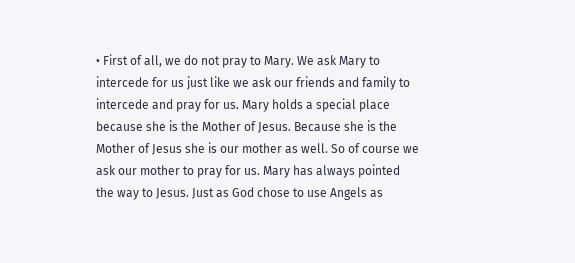• First of all, we do not pray to Mary. We ask Mary to intercede for us just like we ask our friends and family to intercede and pray for us. Mary holds a special place because she is the Mother of Jesus. Because she is the Mother of Jesus she is our mother as well. So of course we ask our mother to pray for us. Mary has always pointed the way to Jesus. Just as God chose to use Angels as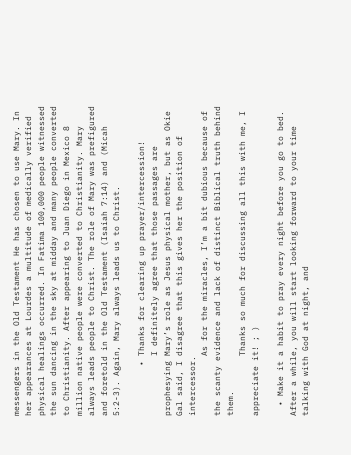messengers in the Old Testament He has chosen to use Mary. In her appearances at Lourdes a multitude of medically verified physical healings occurred. In Fatima 100,000 people witnessed the sun dancing in the sky at midday and many people converted to Christianity. After appearing to Juan Diego in Mexico 8 million native people were converted to Christianity. Mary always leads people to Christ. The role of Mary was prefigured and foretold in the Old Testament (Isaiah 7:14) and (Micah 5:2-3). Again, Mary always leads us to Christ.

          • Thanks for clearing up prayer/intercession!
            I definitely agree that those passages are prophesying Mary’s role as Jesus physical mother, but as Okie Gal said, I disagree that this gives her the position of intercessor.
            As for the miracles, I’m a bit dubious because of the scanty evidence and lack of distinct Biblical truth behind them.
            Thanks so much for discussing all this with me, I appreciate it! ; )

  • Make it a habit to pray every night before you go to bed. After a while, you will start looking forward to your time talking with God at night, and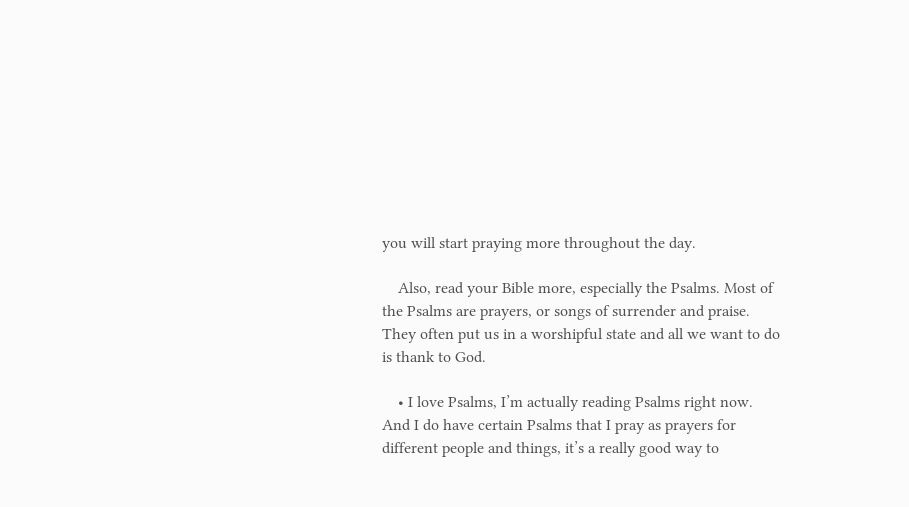you will start praying more throughout the day.

    Also, read your Bible more, especially the Psalms. Most of the Psalms are prayers, or songs of surrender and praise. They often put us in a worshipful state and all we want to do is thank to God.

    • I love Psalms, I’m actually reading Psalms right now. And I do have certain Psalms that I pray as prayers for different people and things, it’s a really good way to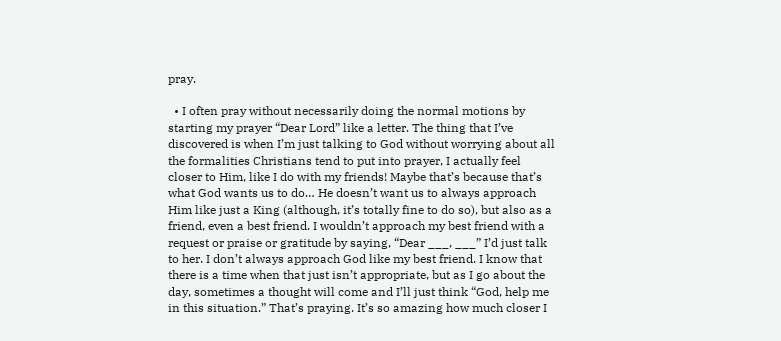pray.

  • I often pray without necessarily doing the normal motions by starting my prayer “Dear Lord” like a letter. The thing that I’ve discovered is when I’m just talking to God without worrying about all the formalities Christians tend to put into prayer, I actually feel closer to Him, like I do with my friends! Maybe that’s because that’s what God wants us to do… He doesn’t want us to always approach Him like just a King (although, it’s totally fine to do so), but also as a friend, even a best friend. I wouldn’t approach my best friend with a request or praise or gratitude by saying, “Dear ___, ___” I’d just talk to her. I don’t always approach God like my best friend. I know that there is a time when that just isn’t appropriate, but as I go about the day, sometimes a thought will come and I’ll just think “God, help me in this situation.” That’s praying. It’s so amazing how much closer I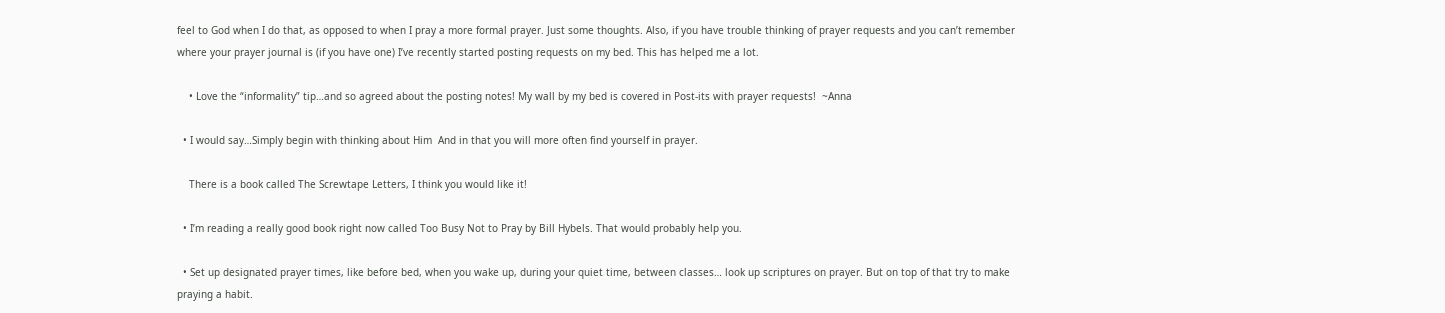feel to God when I do that, as opposed to when I pray a more formal prayer. Just some thoughts. Also, if you have trouble thinking of prayer requests and you can’t remember where your prayer journal is (if you have one) I’ve recently started posting requests on my bed. This has helped me a lot.

    • Love the “informality” tip…and so agreed about the posting notes! My wall by my bed is covered in Post-its with prayer requests!  ~Anna

  • I would say…Simply begin with thinking about Him  And in that you will more often find yourself in prayer.

    There is a book called The Screwtape Letters, I think you would like it!

  • I’m reading a really good book right now called Too Busy Not to Pray by Bill Hybels. That would probably help you.

  • Set up designated prayer times, like before bed, when you wake up, during your quiet time, between classes… look up scriptures on prayer. But on top of that try to make praying a habit.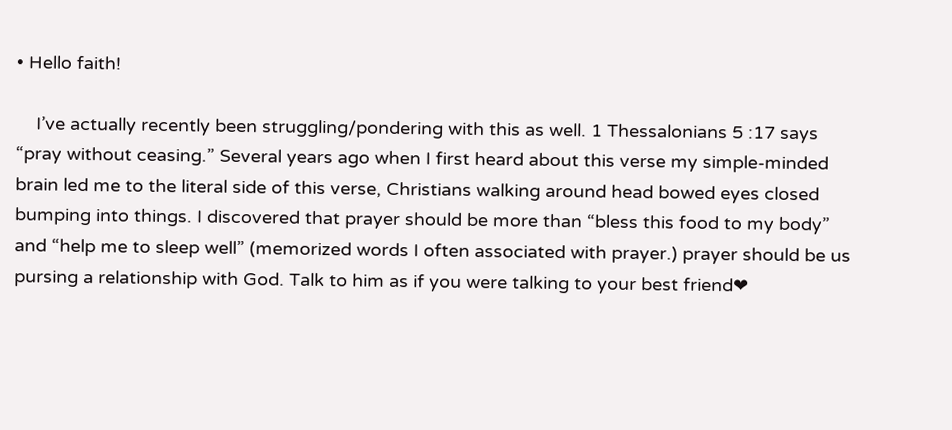• Hello faith!

    I’ve actually recently been struggling/pondering with this as well. 1 Thessalonians 5 :17 says “pray without ceasing.” Several years ago when I first heard about this verse my simple-minded brain led me to the literal side of this verse, Christians walking around head bowed eyes closed bumping into things. I discovered that prayer should be more than “bless this food to my body” and “help me to sleep well” (memorized words I often associated with prayer.) prayer should be us pursing a relationship with God. Talk to him as if you were talking to your best friend❤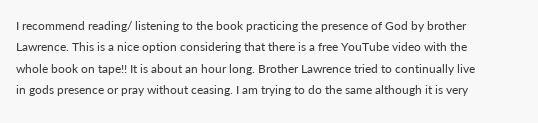I recommend reading/ listening to the book practicing the presence of God by brother Lawrence. This is a nice option considering that there is a free YouTube video with the whole book on tape!! It is about an hour long. Brother Lawrence tried to continually live in gods presence or pray without ceasing. I am trying to do the same although it is very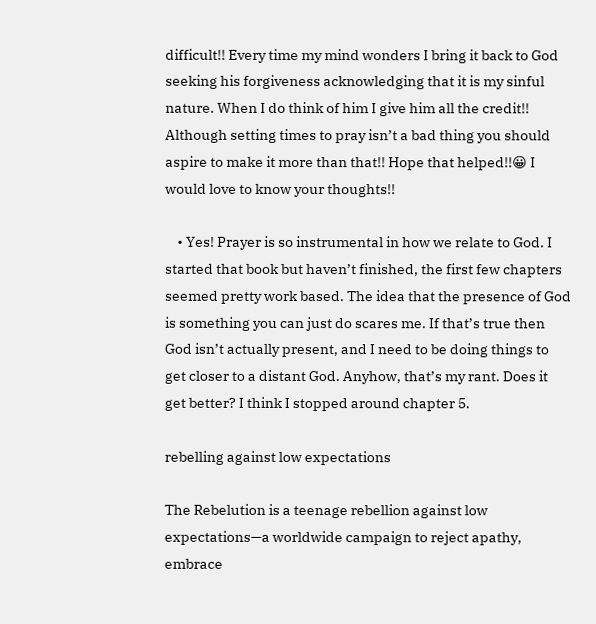difficult!! Every time my mind wonders I bring it back to God seeking his forgiveness acknowledging that it is my sinful nature. When I do think of him I give him all the credit!! Although setting times to pray isn’t a bad thing you should aspire to make it more than that!! Hope that helped!!😀 I would love to know your thoughts!!

    • Yes! Prayer is so instrumental in how we relate to God. I started that book but haven’t finished, the first few chapters seemed pretty work based. The idea that the presence of God is something you can just do scares me. If that’s true then God isn’t actually present, and I need to be doing things to get closer to a distant God. Anyhow, that’s my rant. Does it get better? I think I stopped around chapter 5.

rebelling against low expectations

The Rebelution is a teenage rebellion against low expectations—a worldwide campaign to reject apathy, embrace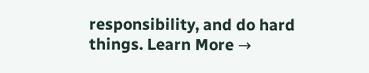responsibility, and do hard things. Learn More →